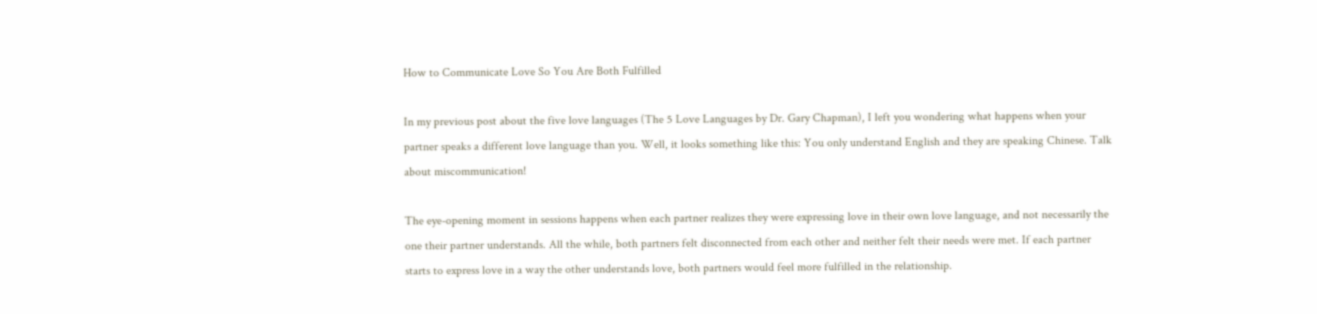How to Communicate Love So You Are Both Fulfilled

In my previous post about the five love languages (The 5 Love Languages by Dr. Gary Chapman), I left you wondering what happens when your partner speaks a different love language than you. Well, it looks something like this: You only understand English and they are speaking Chinese. Talk about miscommunication!

The eye-opening moment in sessions happens when each partner realizes they were expressing love in their own love language, and not necessarily the one their partner understands. All the while, both partners felt disconnected from each other and neither felt their needs were met. If each partner starts to express love in a way the other understands love, both partners would feel more fulfilled in the relationship.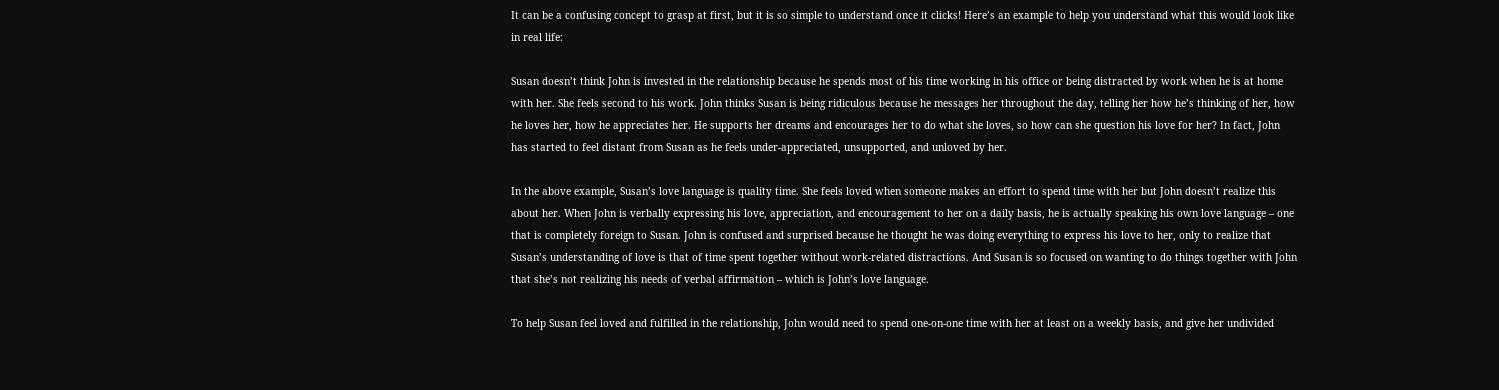It can be a confusing concept to grasp at first, but it is so simple to understand once it clicks! Here’s an example to help you understand what this would look like in real life:

Susan doesn’t think John is invested in the relationship because he spends most of his time working in his office or being distracted by work when he is at home with her. She feels second to his work. John thinks Susan is being ridiculous because he messages her throughout the day, telling her how he’s thinking of her, how he loves her, how he appreciates her. He supports her dreams and encourages her to do what she loves, so how can she question his love for her? In fact, John has started to feel distant from Susan as he feels under-appreciated, unsupported, and unloved by her.

In the above example, Susan’s love language is quality time. She feels loved when someone makes an effort to spend time with her but John doesn’t realize this about her. When John is verbally expressing his love, appreciation, and encouragement to her on a daily basis, he is actually speaking his own love language – one that is completely foreign to Susan. John is confused and surprised because he thought he was doing everything to express his love to her, only to realize that Susan’s understanding of love is that of time spent together without work-related distractions. And Susan is so focused on wanting to do things together with John that she’s not realizing his needs of verbal affirmation – which is John’s love language.

To help Susan feel loved and fulfilled in the relationship, John would need to spend one-on-one time with her at least on a weekly basis, and give her undivided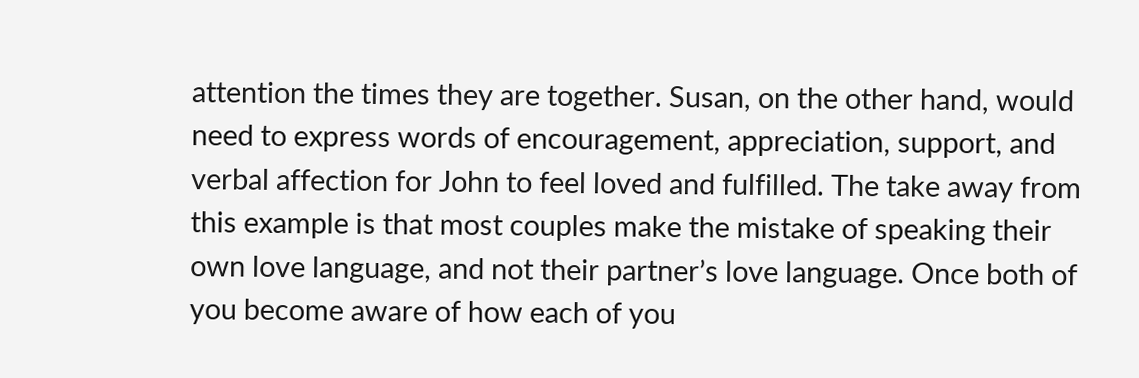attention the times they are together. Susan, on the other hand, would need to express words of encouragement, appreciation, support, and verbal affection for John to feel loved and fulfilled. The take away from this example is that most couples make the mistake of speaking their own love language, and not their partner’s love language. Once both of you become aware of how each of you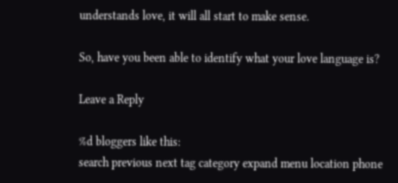understands love, it will all start to make sense.

So, have you been able to identify what your love language is?

Leave a Reply

%d bloggers like this:
search previous next tag category expand menu location phone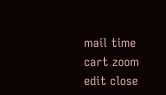mail time cart zoom edit close